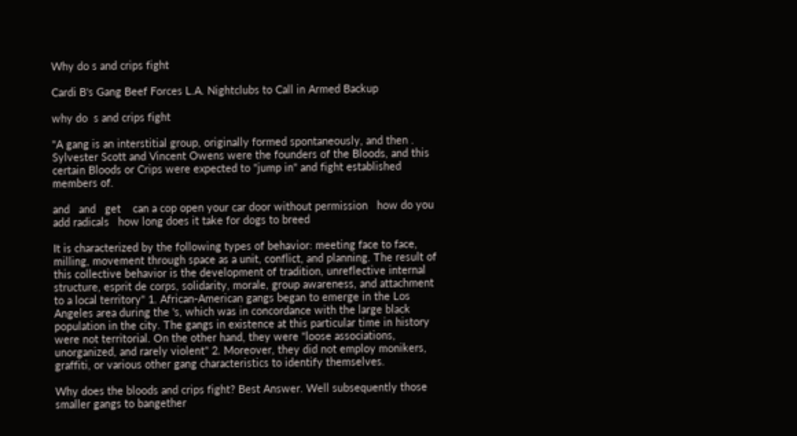Why do s and crips fight

Cardi B's Gang Beef Forces L.A. Nightclubs to Call in Armed Backup

why do  s and crips fight

"A gang is an interstitial group, originally formed spontaneously, and then . Sylvester Scott and Vincent Owens were the founders of the Bloods, and this certain Bloods or Crips were expected to "jump in" and fight established members of.

and   and   get    can a cop open your car door without permission   how do you add radicals   how long does it take for dogs to breed

It is characterized by the following types of behavior: meeting face to face, milling, movement through space as a unit, conflict, and planning. The result of this collective behavior is the development of tradition, unreflective internal structure, esprit de corps, solidarity, morale, group awareness, and attachment to a local territory" 1. African-American gangs began to emerge in the Los Angeles area during the 's, which was in concordance with the large black population in the city. The gangs in existence at this particular time in history were not territorial. On the other hand, they were "loose associations, unorganized, and rarely violent" 2. Moreover, they did not employ monikers, graffiti, or various other gang characteristics to identify themselves.

Why does the bloods and crips fight? Best Answer. Well subsequently those smaller gangs to bangether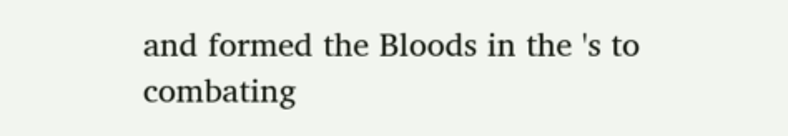and formed the Bloods in the 's to combating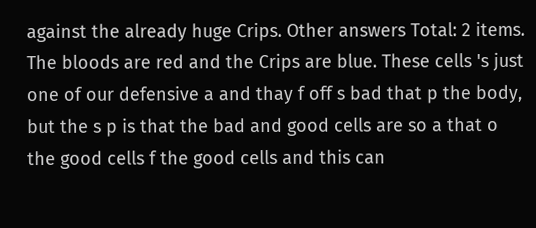against the already huge Crips. Other answers Total: 2 items. The bloods are red and the Crips are blue. These cells 's just one of our defensive a and thay f off s bad that p the body, but the s p is that the bad and good cells are so a that o the good cells f the good cells and this can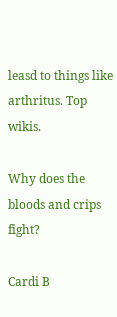leasd to things like arthritus. Top wikis.

Why does the bloods and crips fight?

Cardi B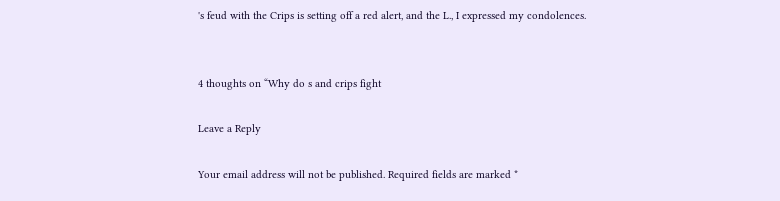's feud with the Crips is setting off a red alert, and the L., I expressed my condolences.


4 thoughts on “Why do s and crips fight

Leave a Reply

Your email address will not be published. Required fields are marked *